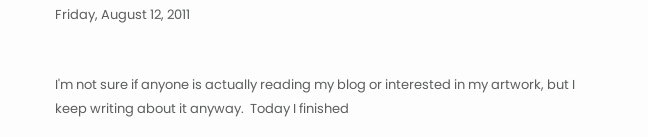Friday, August 12, 2011


I'm not sure if anyone is actually reading my blog or interested in my artwork, but I keep writing about it anyway.  Today I finished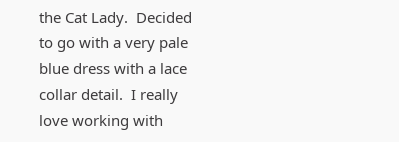the Cat Lady.  Decided to go with a very pale blue dress with a lace collar detail.  I really love working with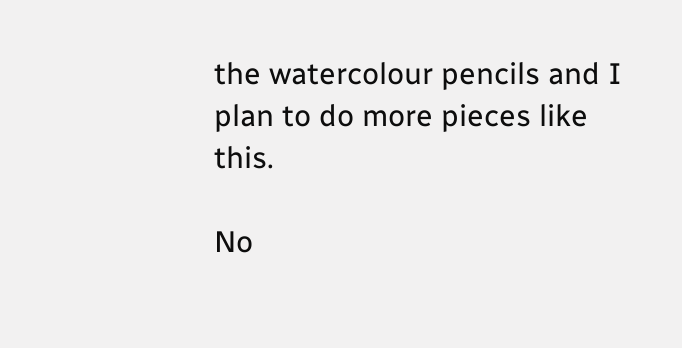the watercolour pencils and I plan to do more pieces like this.

No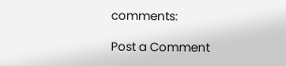comments:

Post a Comment